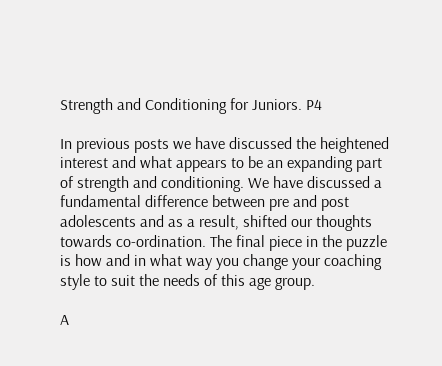Strength and Conditioning for Juniors. P4

In previous posts we have discussed the heightened interest and what appears to be an expanding part of strength and conditioning. We have discussed a fundamental difference between pre and post adolescents and as a result, shifted our thoughts towards co-ordination. The final piece in the puzzle is how and in what way you change your coaching style to suit the needs of this age group.

A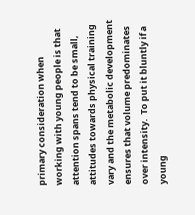primary consideration when working with young people is that attention spans tend to be small, attitudes towards physical training vary and the metabolic development ensures that volume predominates over intensity.  To put it bluntly if a young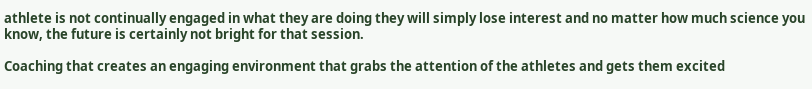athlete is not continually engaged in what they are doing they will simply lose interest and no matter how much science you know, the future is certainly not bright for that session.

Coaching that creates an engaging environment that grabs the attention of the athletes and gets them excited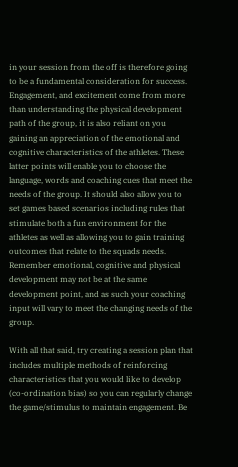in your session from the off is therefore going to be a fundamental consideration for success. Engagement, and excitement come from more than understanding the physical development path of the group, it is also reliant on you gaining an appreciation of the emotional and cognitive characteristics of the athletes. These latter points will enable you to choose the language, words and coaching cues that meet the needs of the group. It should also allow you to set games based scenarios including rules that stimulate both a fun environment for the athletes as well as allowing you to gain training outcomes that relate to the squads needs. Remember emotional, cognitive and physical development may not be at the same development point, and as such your coaching input will vary to meet the changing needs of the group.

With all that said, try creating a session plan that includes multiple methods of reinforcing characteristics that you would like to develop (co-ordination bias) so you can regularly change the game/stimulus to maintain engagement. Be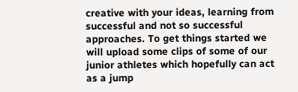creative with your ideas, learning from successful and not so successful approaches. To get things started we will upload some clips of some of our junior athletes which hopefully can act as a jump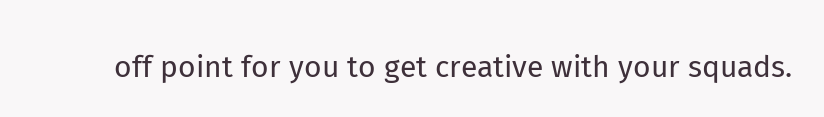off point for you to get creative with your squads.